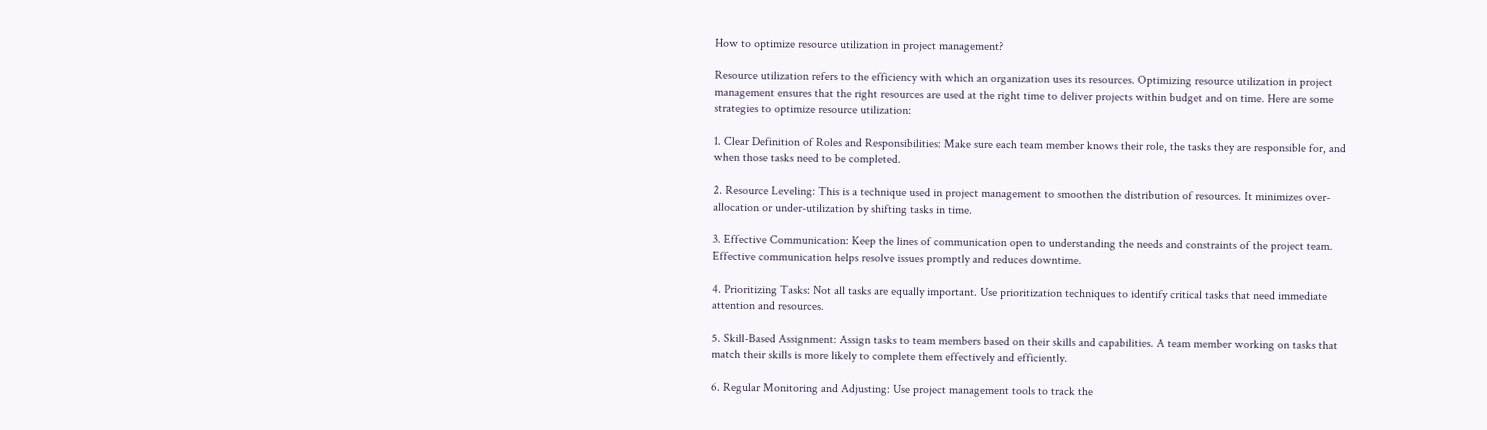How to optimize resource utilization in project management?

Resource utilization refers to the efficiency with which an organization uses its resources. Optimizing resource utilization in project management ensures that the right resources are used at the right time to deliver projects within budget and on time. Here are some strategies to optimize resource utilization:

1. Clear Definition of Roles and Responsibilities: Make sure each team member knows their role, the tasks they are responsible for, and when those tasks need to be completed.

2. Resource Leveling: This is a technique used in project management to smoothen the distribution of resources. It minimizes over-allocation or under-utilization by shifting tasks in time.

3. Effective Communication: Keep the lines of communication open to understanding the needs and constraints of the project team. Effective communication helps resolve issues promptly and reduces downtime.

4. Prioritizing Tasks: Not all tasks are equally important. Use prioritization techniques to identify critical tasks that need immediate attention and resources.

5. Skill-Based Assignment: Assign tasks to team members based on their skills and capabilities. A team member working on tasks that match their skills is more likely to complete them effectively and efficiently.

6. Regular Monitoring and Adjusting: Use project management tools to track the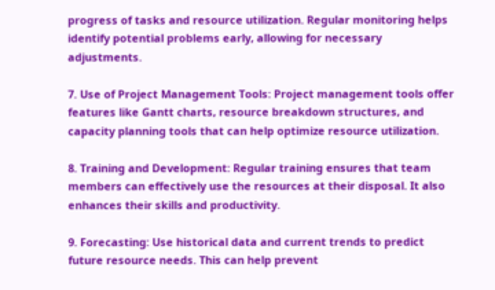progress of tasks and resource utilization. Regular monitoring helps identify potential problems early, allowing for necessary adjustments.

7. Use of Project Management Tools: Project management tools offer features like Gantt charts, resource breakdown structures, and capacity planning tools that can help optimize resource utilization.

8. Training and Development: Regular training ensures that team members can effectively use the resources at their disposal. It also enhances their skills and productivity.

9. Forecasting: Use historical data and current trends to predict future resource needs. This can help prevent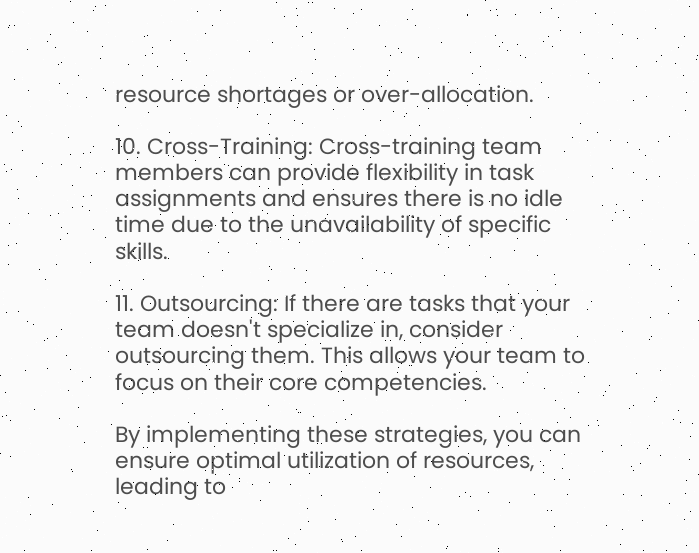resource shortages or over-allocation.

10. Cross-Training: Cross-training team members can provide flexibility in task assignments and ensures there is no idle time due to the unavailability of specific skills.

11. Outsourcing: If there are tasks that your team doesn't specialize in, consider outsourcing them. This allows your team to focus on their core competencies.

By implementing these strategies, you can ensure optimal utilization of resources, leading to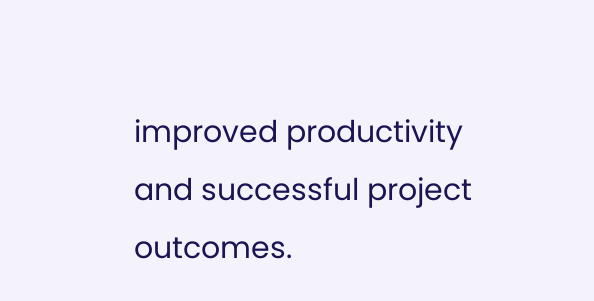improved productivity and successful project outcomes.